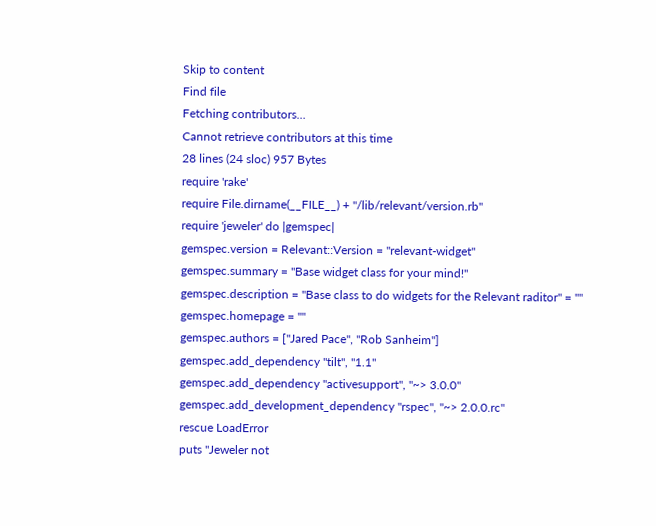Skip to content
Find file
Fetching contributors…
Cannot retrieve contributors at this time
28 lines (24 sloc) 957 Bytes
require 'rake'
require File.dirname(__FILE__) + "/lib/relevant/version.rb"
require 'jeweler' do |gemspec|
gemspec.version = Relevant::Version = "relevant-widget"
gemspec.summary = "Base widget class for your mind!"
gemspec.description = "Base class to do widgets for the Relevant raditor" = ""
gemspec.homepage = ""
gemspec.authors = ["Jared Pace", "Rob Sanheim"]
gemspec.add_dependency "tilt", "1.1"
gemspec.add_dependency "activesupport", "~> 3.0.0"
gemspec.add_development_dependency "rspec", "~> 2.0.0.rc"
rescue LoadError
puts "Jeweler not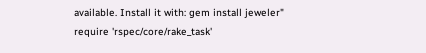available. Install it with: gem install jeweler"
require 'rspec/core/rake_task'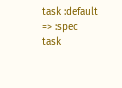task :default => :spec
task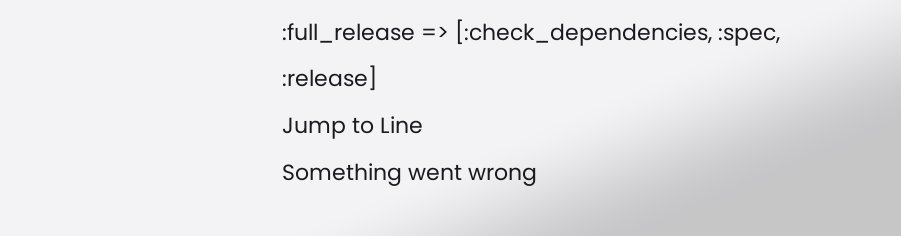:full_release => [:check_dependencies, :spec, :release]
Jump to Line
Something went wrong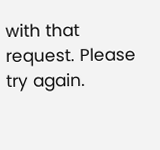with that request. Please try again.